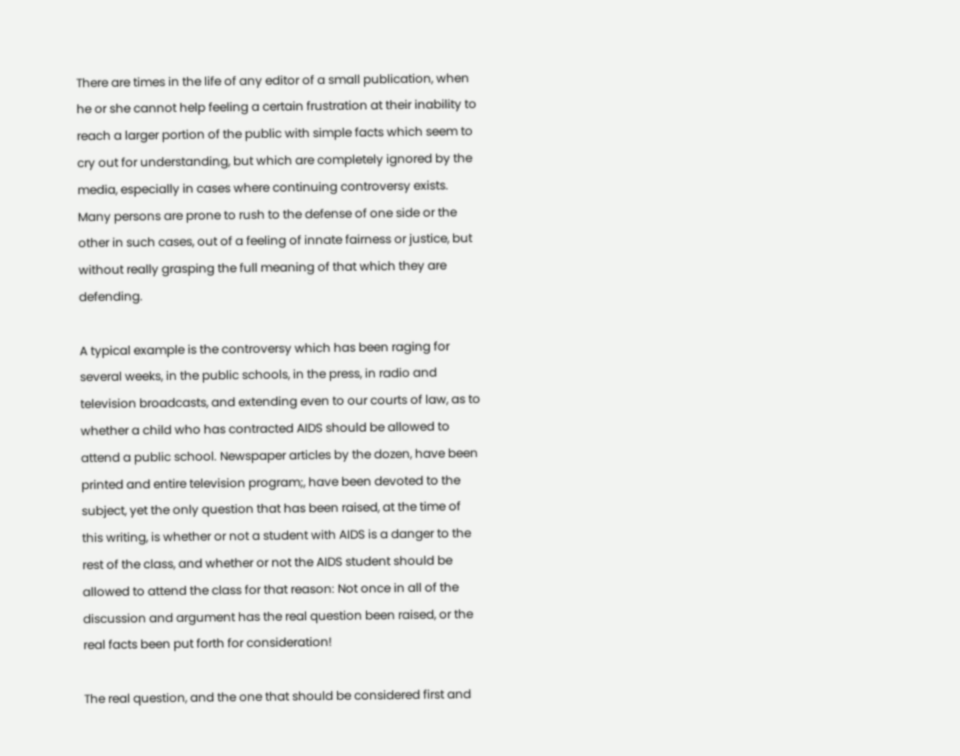There are times in the life of any editor of a small publication, when he or she cannot help feeling a certain frustration at their inability to reach a larger portion of the public with simple facts which seem to cry out for understanding, but which are completely ignored by the media, especially in cases where continuing controversy exists. Many persons are prone to rush to the defense of one side or the other in such cases, out of a feeling of innate fairness or justice, but without really grasping the full meaning of that which they are defending.

A typical example is the controversy which has been raging for several weeks, in the public schools, in the press, in radio and television broadcasts, and extending even to our courts of law, as to whether a child who has contracted AIDS should be allowed to attend a public school. Newspaper articles by the dozen, have been printed and entire television program;, have been devoted to the subject, yet the only question that has been raised, at the time of this writing, is whether or not a student with AIDS is a danger to the rest of the class, and whether or not the AIDS student should be allowed to attend the class for that reason: Not once in all of the discussion and argument has the real question been raised, or the real facts been put forth for consideration!

The real question, and the one that should be considered first and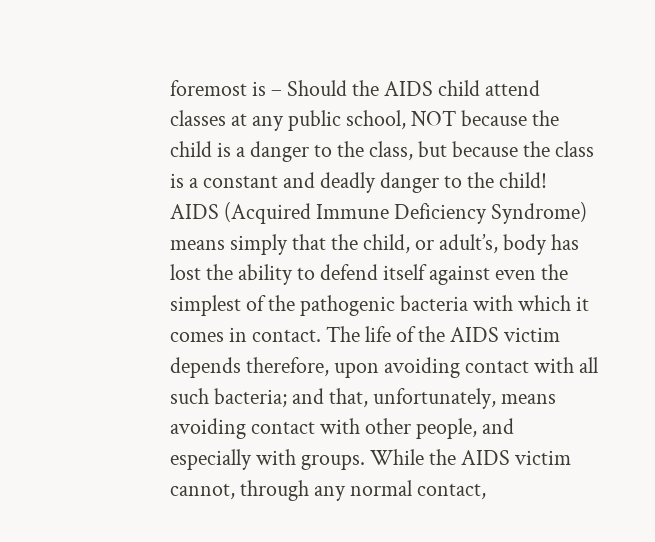foremost is – Should the AIDS child attend classes at any public school, NOT because the child is a danger to the class, but because the class is a constant and deadly danger to the child! AIDS (Acquired Immune Deficiency Syndrome) means simply that the child, or adult’s, body has lost the ability to defend itself against even the simplest of the pathogenic bacteria with which it comes in contact. The life of the AIDS victim depends therefore, upon avoiding contact with all such bacteria; and that, unfortunately, means avoiding contact with other people, and especially with groups. While the AIDS victim cannot, through any normal contact,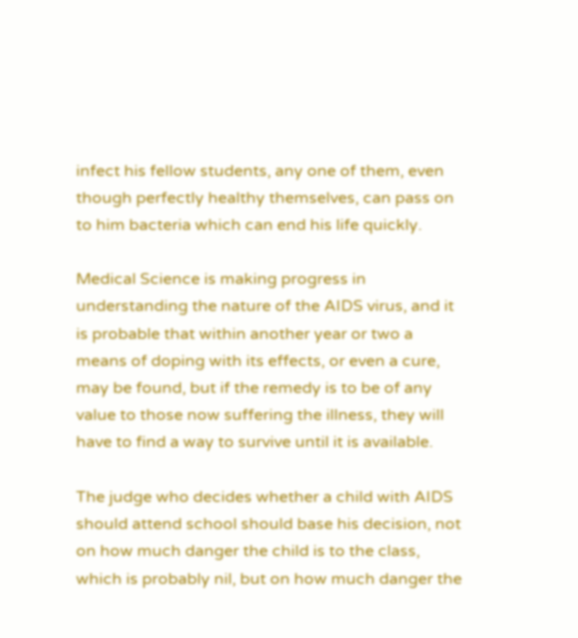infect his fellow students, any one of them, even though perfectly healthy themselves, can pass on to him bacteria which can end his life quickly.

Medical Science is making progress in understanding the nature of the AIDS virus, and it is probable that within another year or two a means of doping with its effects, or even a cure, may be found, but if the remedy is to be of any value to those now suffering the illness, they will have to find a way to survive until it is available.

The judge who decides whether a child with AIDS should attend school should base his decision, not on how much danger the child is to the class, which is probably nil, but on how much danger the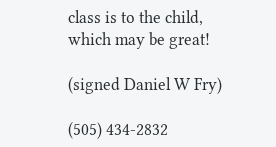class is to the child, which may be great!

(signed Daniel W Fry)

(505) 434-2832